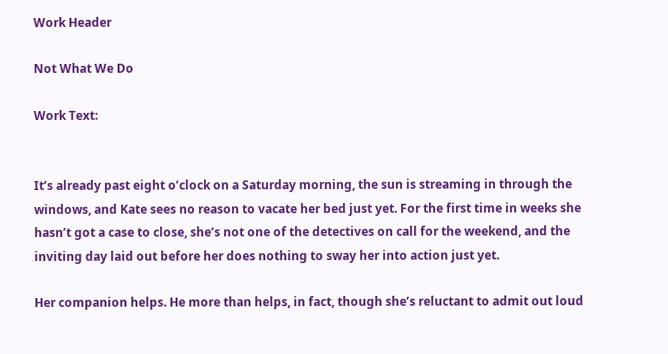Work Header

Not What We Do

Work Text:


It’s already past eight o’clock on a Saturday morning, the sun is streaming in through the windows, and Kate sees no reason to vacate her bed just yet. For the first time in weeks she hasn’t got a case to close, she’s not one of the detectives on call for the weekend, and the inviting day laid out before her does nothing to sway her into action just yet.

Her companion helps. He more than helps, in fact, though she’s reluctant to admit out loud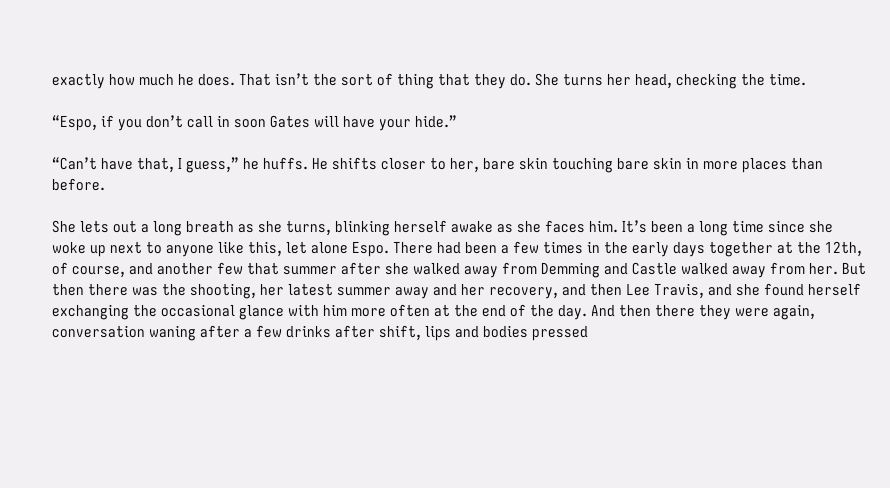exactly how much he does. That isn’t the sort of thing that they do. She turns her head, checking the time.

“Espo, if you don’t call in soon Gates will have your hide.”

“Can’t have that, I guess,” he huffs. He shifts closer to her, bare skin touching bare skin in more places than before.

She lets out a long breath as she turns, blinking herself awake as she faces him. It’s been a long time since she woke up next to anyone like this, let alone Espo. There had been a few times in the early days together at the 12th, of course, and another few that summer after she walked away from Demming and Castle walked away from her. But then there was the shooting, her latest summer away and her recovery, and then Lee Travis, and she found herself exchanging the occasional glance with him more often at the end of the day. And then there they were again, conversation waning after a few drinks after shift, lips and bodies pressed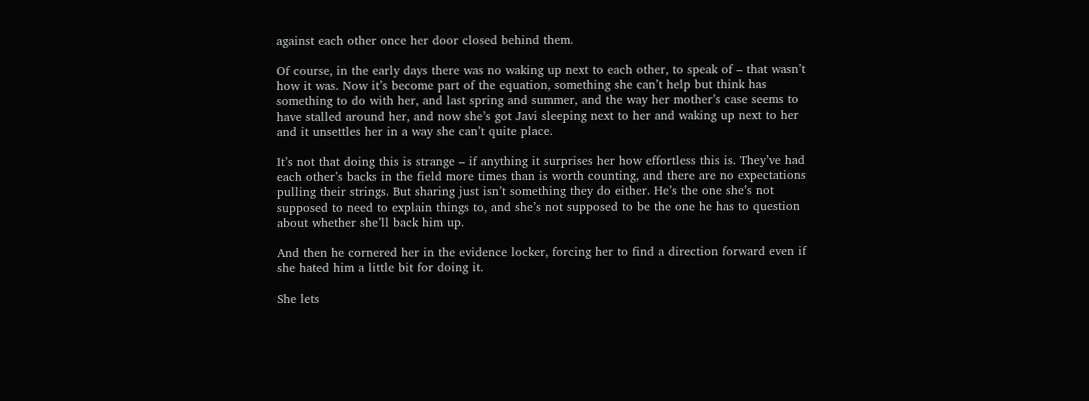against each other once her door closed behind them.

Of course, in the early days there was no waking up next to each other, to speak of – that wasn’t how it was. Now it’s become part of the equation, something she can’t help but think has something to do with her, and last spring and summer, and the way her mother’s case seems to have stalled around her, and now she’s got Javi sleeping next to her and waking up next to her and it unsettles her in a way she can’t quite place.

It’s not that doing this is strange – if anything it surprises her how effortless this is. They’ve had each other’s backs in the field more times than is worth counting, and there are no expectations pulling their strings. But sharing just isn’t something they do either. He’s the one she’s not supposed to need to explain things to, and she’s not supposed to be the one he has to question about whether she’ll back him up.

And then he cornered her in the evidence locker, forcing her to find a direction forward even if she hated him a little bit for doing it.

She lets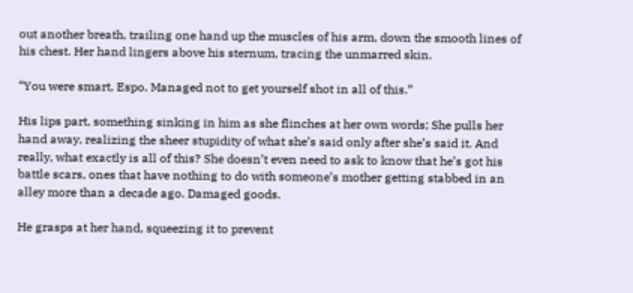out another breath, trailing one hand up the muscles of his arm, down the smooth lines of his chest. Her hand lingers above his sternum, tracing the unmarred skin.

“You were smart, Espo. Managed not to get yourself shot in all of this.”

His lips part, something sinking in him as she flinches at her own words; She pulls her hand away, realizing the sheer stupidity of what she’s said only after she’s said it. And really, what exactly is all of this? She doesn’t even need to ask to know that he’s got his battle scars, ones that have nothing to do with someone’s mother getting stabbed in an alley more than a decade ago. Damaged goods.

He grasps at her hand, squeezing it to prevent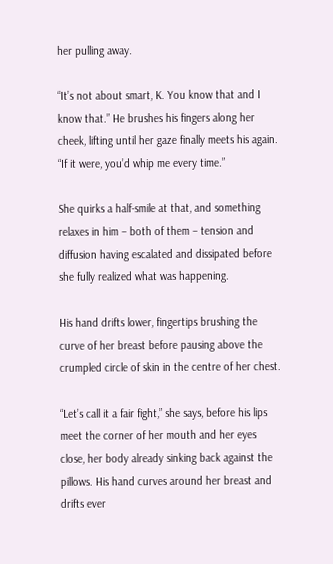her pulling away.

“It’s not about smart, K. You know that and I know that.” He brushes his fingers along her cheek, lifting until her gaze finally meets his again. “If it were, you’d whip me every time.”

She quirks a half-smile at that, and something relaxes in him – both of them – tension and diffusion having escalated and dissipated before she fully realized what was happening.

His hand drifts lower, fingertips brushing the curve of her breast before pausing above the crumpled circle of skin in the centre of her chest.

“Let’s call it a fair fight,” she says, before his lips meet the corner of her mouth and her eyes close, her body already sinking back against the pillows. His hand curves around her breast and drifts ever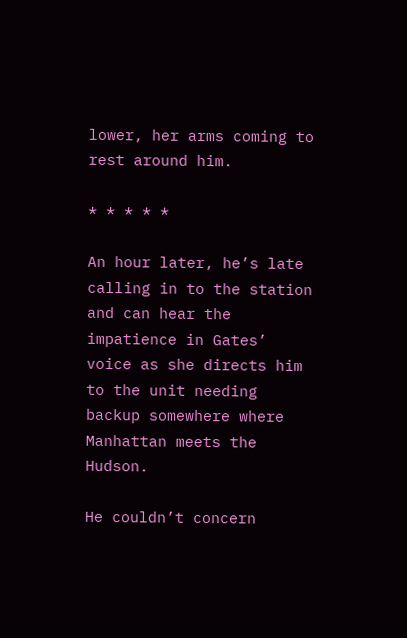lower, her arms coming to rest around him.

* * * * *

An hour later, he’s late calling in to the station and can hear the impatience in Gates’ voice as she directs him to the unit needing backup somewhere where Manhattan meets the Hudson.

He couldn’t concern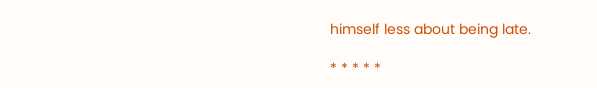himself less about being late.

* * * * *